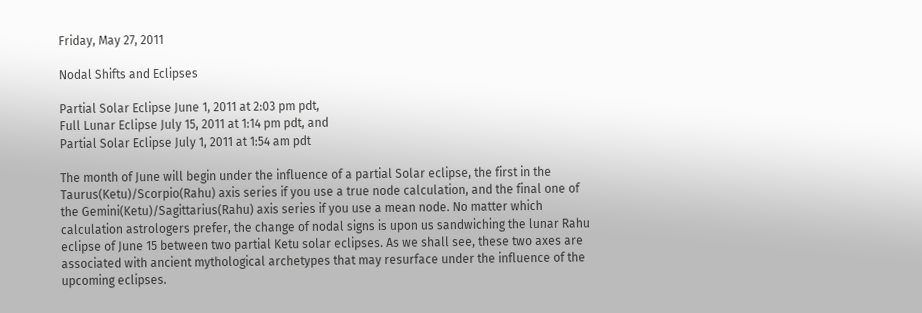Friday, May 27, 2011

Nodal Shifts and Eclipses

Partial Solar Eclipse June 1, 2011 at 2:03 pm pdt,
Full Lunar Eclipse July 15, 2011 at 1:14 pm pdt, and
Partial Solar Eclipse July 1, 2011 at 1:54 am pdt

The month of June will begin under the influence of a partial Solar eclipse, the first in the Taurus(Ketu)/Scorpio(Rahu) axis series if you use a true node calculation, and the final one of the Gemini(Ketu)/Sagittarius(Rahu) axis series if you use a mean node. No matter which calculation astrologers prefer, the change of nodal signs is upon us sandwiching the lunar Rahu eclipse of June 15 between two partial Ketu solar eclipses. As we shall see, these two axes are associated with ancient mythological archetypes that may resurface under the influence of the upcoming eclipses.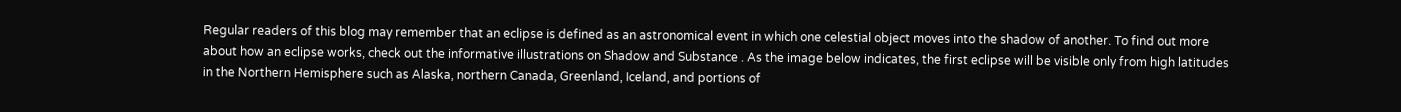Regular readers of this blog may remember that an eclipse is defined as an astronomical event in which one celestial object moves into the shadow of another. To find out more about how an eclipse works, check out the informative illustrations on Shadow and Substance . As the image below indicates, the first eclipse will be visible only from high latitudes in the Northern Hemisphere such as Alaska, northern Canada, Greenland, Iceland, and portions of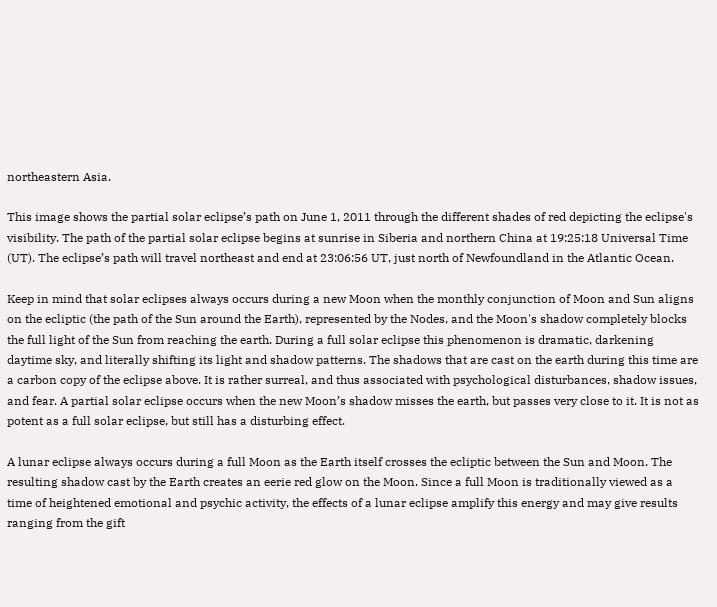northeastern Asia.

This image shows the partial solar eclipse’s path on June 1, 2011 through the different shades of red depicting the eclipse's visibility. The path of the partial solar eclipse begins at sunrise in Siberia and northern China at 19:25:18 Universal Time (UT). The eclipse’s path will travel northeast and end at 23:06:56 UT, just north of Newfoundland in the Atlantic Ocean.

Keep in mind that solar eclipses always occurs during a new Moon when the monthly conjunction of Moon and Sun aligns on the ecliptic (the path of the Sun around the Earth), represented by the Nodes, and the Moon's shadow completely blocks the full light of the Sun from reaching the earth. During a full solar eclipse this phenomenon is dramatic, darkening daytime sky, and literally shifting its light and shadow patterns. The shadows that are cast on the earth during this time are a carbon copy of the eclipse above. It is rather surreal, and thus associated with psychological disturbances, shadow issues, and fear. A partial solar eclipse occurs when the new Moon’s shadow misses the earth, but passes very close to it. It is not as potent as a full solar eclipse, but still has a disturbing effect.

A lunar eclipse always occurs during a full Moon as the Earth itself crosses the ecliptic between the Sun and Moon. The resulting shadow cast by the Earth creates an eerie red glow on the Moon. Since a full Moon is traditionally viewed as a time of heightened emotional and psychic activity, the effects of a lunar eclipse amplify this energy and may give results ranging from the gift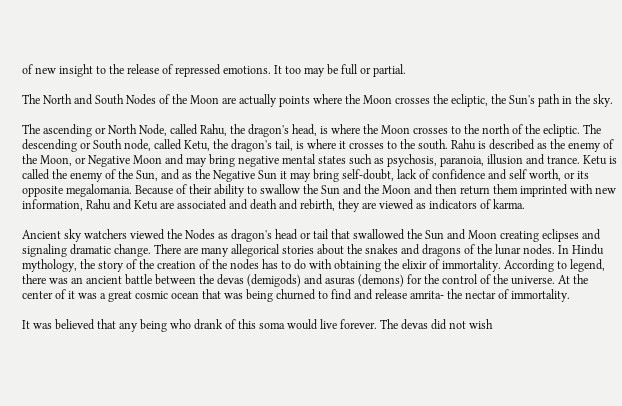of new insight to the release of repressed emotions. It too may be full or partial.

The North and South Nodes of the Moon are actually points where the Moon crosses the ecliptic, the Sun's path in the sky.

The ascending or North Node, called Rahu, the dragon's head, is where the Moon crosses to the north of the ecliptic. The descending or South node, called Ketu, the dragon's tail, is where it crosses to the south. Rahu is described as the enemy of the Moon, or Negative Moon and may bring negative mental states such as psychosis, paranoia, illusion and trance. Ketu is called the enemy of the Sun, and as the Negative Sun it may bring self-doubt, lack of confidence and self worth, or its opposite megalomania. Because of their ability to swallow the Sun and the Moon and then return them imprinted with new information, Rahu and Ketu are associated and death and rebirth, they are viewed as indicators of karma.

Ancient sky watchers viewed the Nodes as dragon's head or tail that swallowed the Sun and Moon creating eclipses and signaling dramatic change. There are many allegorical stories about the snakes and dragons of the lunar nodes. In Hindu mythology, the story of the creation of the nodes has to do with obtaining the elixir of immortality. According to legend, there was an ancient battle between the devas (demigods) and asuras (demons) for the control of the universe. At the center of it was a great cosmic ocean that was being churned to find and release amrita- the nectar of immortality.

It was believed that any being who drank of this soma would live forever. The devas did not wish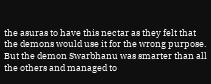the asuras to have this nectar as they felt that the demons would use it for the wrong purpose. But the demon Swarbhanu was smarter than all the others and managed to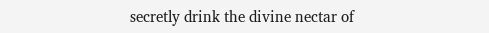secretly drink the divine nectar of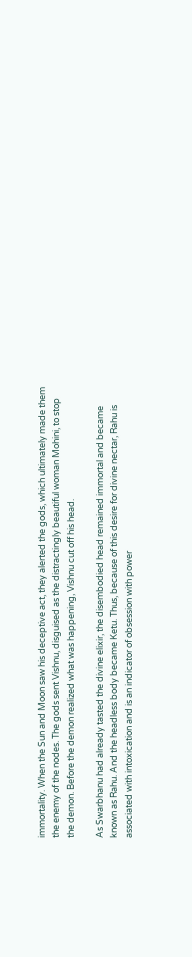immortality. When the Sun and Moon saw his deceptive act, they alerted the gods, which ultimately made them the enemy of the nodes. The gods sent Vishnu, disguised as the distractingly beautiful woman Mohini, to stop the demon. Before the demon realized what was happening, Vishnu cut off his head.

As Swarbhanu had already tasted the divine elixir, the disembodied head remained immortal and became known as Rahu. And the headless body became Ketu. Thus, because of this desire for divine nectar, Rahu is associated with intoxication and is an indicator of obsession with power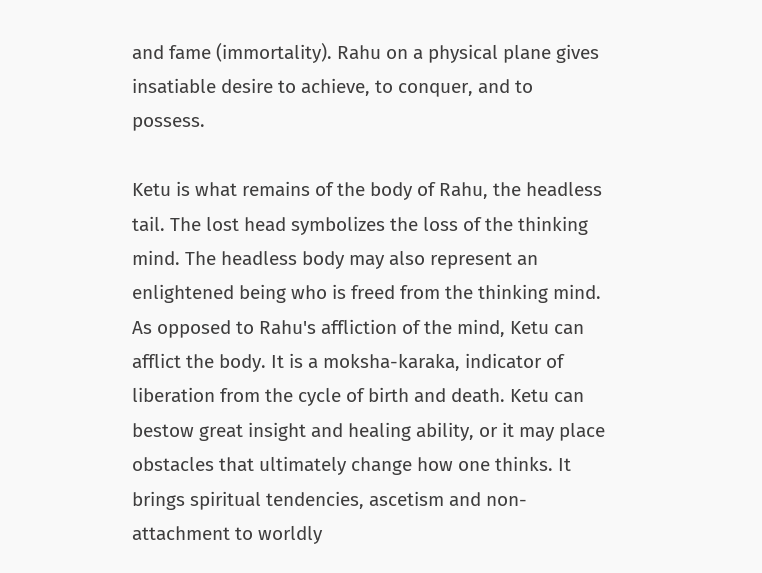and fame (immortality). Rahu on a physical plane gives insatiable desire to achieve, to conquer, and to possess.

Ketu is what remains of the body of Rahu, the headless tail. The lost head symbolizes the loss of the thinking mind. The headless body may also represent an enlightened being who is freed from the thinking mind. As opposed to Rahu's affliction of the mind, Ketu can afflict the body. It is a moksha-karaka, indicator of liberation from the cycle of birth and death. Ketu can bestow great insight and healing ability, or it may place obstacles that ultimately change how one thinks. It brings spiritual tendencies, ascetism and non-attachment to worldly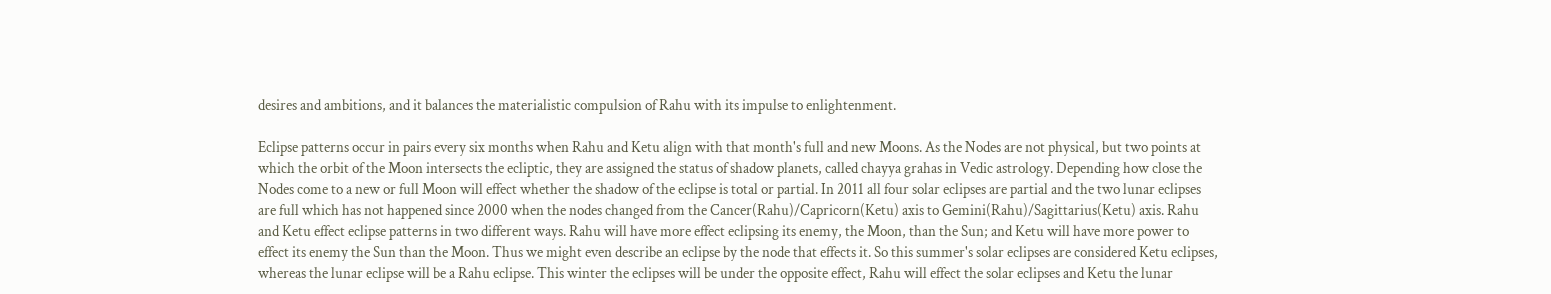desires and ambitions, and it balances the materialistic compulsion of Rahu with its impulse to enlightenment.

Eclipse patterns occur in pairs every six months when Rahu and Ketu align with that month's full and new Moons. As the Nodes are not physical, but two points at which the orbit of the Moon intersects the ecliptic, they are assigned the status of shadow planets, called chayya grahas in Vedic astrology. Depending how close the Nodes come to a new or full Moon will effect whether the shadow of the eclipse is total or partial. In 2011 all four solar eclipses are partial and the two lunar eclipses are full which has not happened since 2000 when the nodes changed from the Cancer(Rahu)/Capricorn(Ketu) axis to Gemini(Rahu)/Sagittarius(Ketu) axis. Rahu and Ketu effect eclipse patterns in two different ways. Rahu will have more effect eclipsing its enemy, the Moon, than the Sun; and Ketu will have more power to effect its enemy the Sun than the Moon. Thus we might even describe an eclipse by the node that effects it. So this summer's solar eclipses are considered Ketu eclipses, whereas the lunar eclipse will be a Rahu eclipse. This winter the eclipses will be under the opposite effect, Rahu will effect the solar eclipses and Ketu the lunar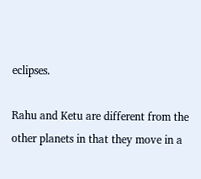eclipses.

Rahu and Ketu are different from the other planets in that they move in a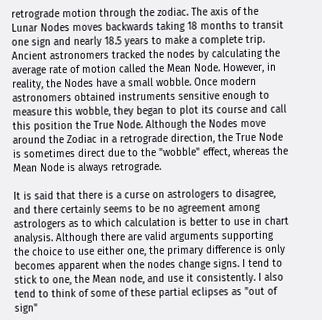retrograde motion through the zodiac. The axis of the Lunar Nodes moves backwards taking 18 months to transit one sign and nearly 18.5 years to make a complete trip. Ancient astronomers tracked the nodes by calculating the average rate of motion called the Mean Node. However, in reality, the Nodes have a small wobble. Once modern astronomers obtained instruments sensitive enough to measure this wobble, they began to plot its course and call this position the True Node. Although the Nodes move around the Zodiac in a retrograde direction, the True Node is sometimes direct due to the "wobble" effect, whereas the Mean Node is always retrograde.

It is said that there is a curse on astrologers to disagree, and there certainly seems to be no agreement among astrologers as to which calculation is better to use in chart analysis. Although there are valid arguments supporting the choice to use either one, the primary difference is only becomes apparent when the nodes change signs. I tend to stick to one, the Mean node, and use it consistently. I also tend to think of some of these partial eclipses as "out of sign"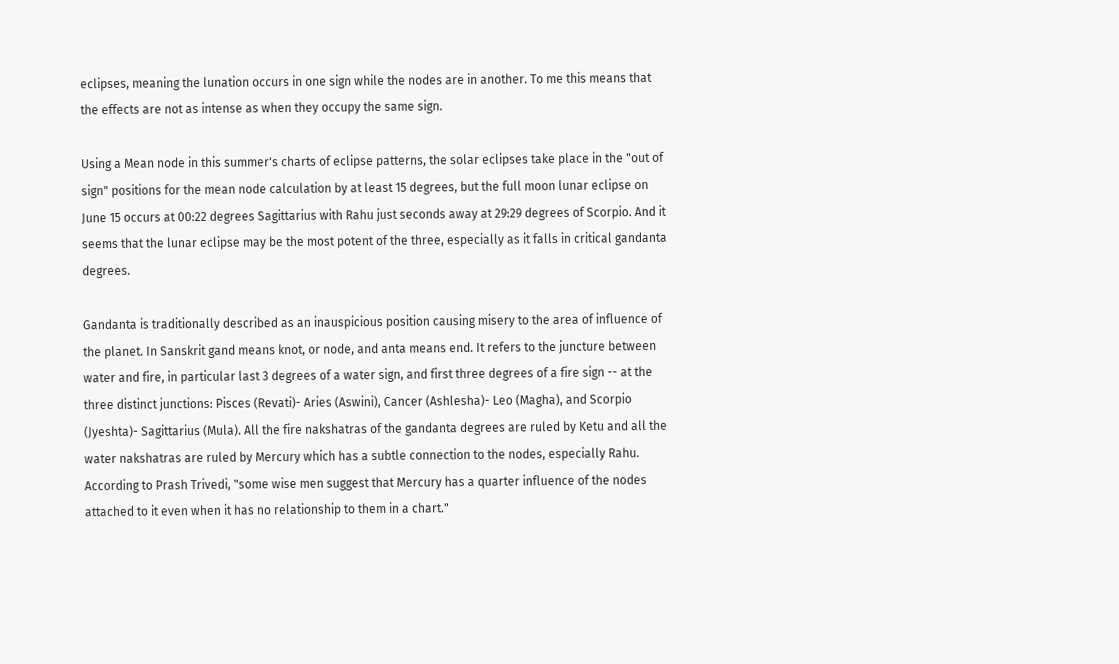eclipses, meaning the lunation occurs in one sign while the nodes are in another. To me this means that the effects are not as intense as when they occupy the same sign.

Using a Mean node in this summer's charts of eclipse patterns, the solar eclipses take place in the "out of sign" positions for the mean node calculation by at least 15 degrees, but the full moon lunar eclipse on June 15 occurs at 00:22 degrees Sagittarius with Rahu just seconds away at 29:29 degrees of Scorpio. And it seems that the lunar eclipse may be the most potent of the three, especially as it falls in critical gandanta degrees.

Gandanta is traditionally described as an inauspicious position causing misery to the area of influence of the planet. In Sanskrit gand means knot, or node, and anta means end. It refers to the juncture between water and fire, in particular last 3 degrees of a water sign, and first three degrees of a fire sign -- at the three distinct junctions: Pisces (Revati)- Aries (Aswini), Cancer (Ashlesha)- Leo (Magha), and Scorpio (Jyeshta)- Sagittarius (Mula). All the fire nakshatras of the gandanta degrees are ruled by Ketu and all the water nakshatras are ruled by Mercury which has a subtle connection to the nodes, especially Rahu. According to Prash Trivedi, "some wise men suggest that Mercury has a quarter influence of the nodes attached to it even when it has no relationship to them in a chart."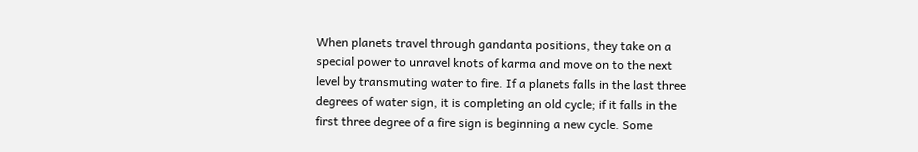When planets travel through gandanta positions, they take on a special power to unravel knots of karma and move on to the next level by transmuting water to fire. If a planets falls in the last three degrees of water sign, it is completing an old cycle; if it falls in the first three degree of a fire sign is beginning a new cycle. Some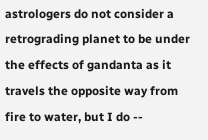astrologers do not consider a retrograding planet to be under the effects of gandanta as it travels the opposite way from fire to water, but I do --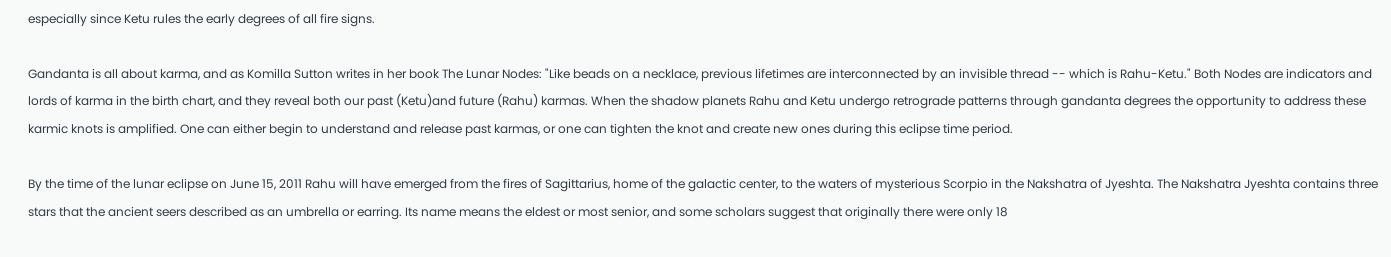especially since Ketu rules the early degrees of all fire signs.

Gandanta is all about karma, and as Komilla Sutton writes in her book The Lunar Nodes: "Like beads on a necklace, previous lifetimes are interconnected by an invisible thread -- which is Rahu-Ketu." Both Nodes are indicators and lords of karma in the birth chart, and they reveal both our past (Ketu)and future (Rahu) karmas. When the shadow planets Rahu and Ketu undergo retrograde patterns through gandanta degrees the opportunity to address these karmic knots is amplified. One can either begin to understand and release past karmas, or one can tighten the knot and create new ones during this eclipse time period.

By the time of the lunar eclipse on June 15, 2011 Rahu will have emerged from the fires of Sagittarius, home of the galactic center, to the waters of mysterious Scorpio in the Nakshatra of Jyeshta. The Nakshatra Jyeshta contains three stars that the ancient seers described as an umbrella or earring. Its name means the eldest or most senior, and some scholars suggest that originally there were only 18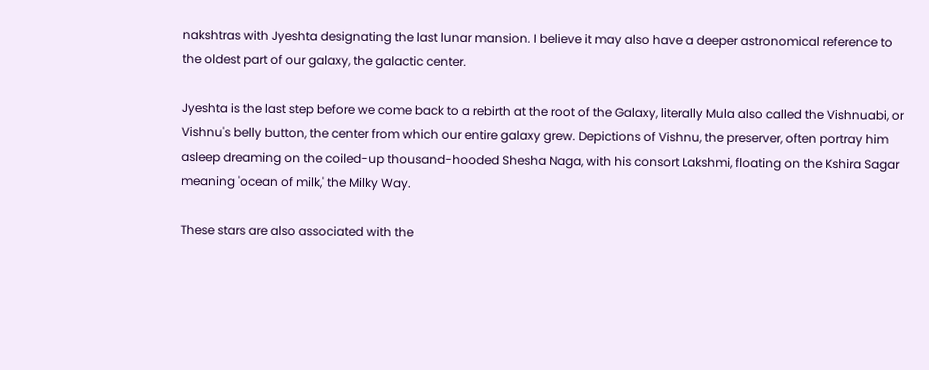nakshtras with Jyeshta designating the last lunar mansion. I believe it may also have a deeper astronomical reference to the oldest part of our galaxy, the galactic center.

Jyeshta is the last step before we come back to a rebirth at the root of the Galaxy, literally Mula also called the Vishnuabi, or Vishnu's belly button, the center from which our entire galaxy grew. Depictions of Vishnu, the preserver, often portray him asleep dreaming on the coiled-up thousand-hooded Shesha Naga, with his consort Lakshmi, floating on the Kshira Sagar meaning 'ocean of milk,' the Milky Way.

These stars are also associated with the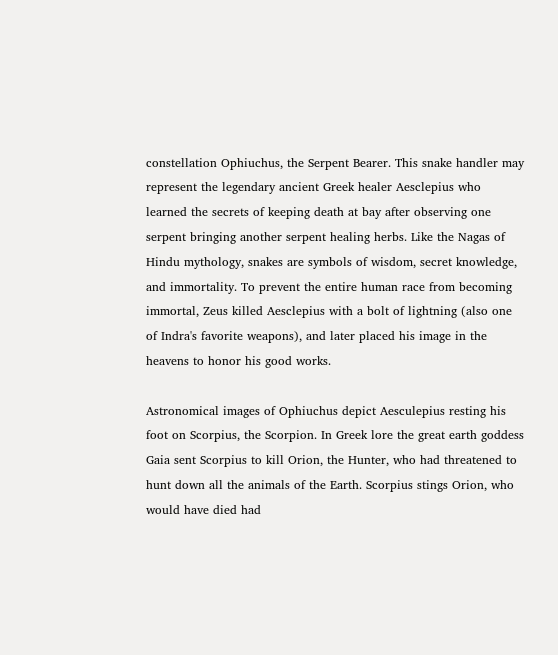constellation Ophiuchus, the Serpent Bearer. This snake handler may represent the legendary ancient Greek healer Aesclepius who learned the secrets of keeping death at bay after observing one serpent bringing another serpent healing herbs. Like the Nagas of Hindu mythology, snakes are symbols of wisdom, secret knowledge, and immortality. To prevent the entire human race from becoming immortal, Zeus killed Aesclepius with a bolt of lightning (also one of Indra's favorite weapons), and later placed his image in the heavens to honor his good works.

Astronomical images of Ophiuchus depict Aesculepius resting his foot on Scorpius, the Scorpion. In Greek lore the great earth goddess Gaia sent Scorpius to kill Orion, the Hunter, who had threatened to hunt down all the animals of the Earth. Scorpius stings Orion, who would have died had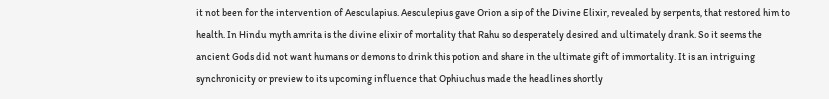it not been for the intervention of Aesculapius. Aesculepius gave Orion a sip of the Divine Elixir, revealed by serpents, that restored him to health. In Hindu myth amrita is the divine elixir of mortality that Rahu so desperately desired and ultimately drank. So it seems the ancient Gods did not want humans or demons to drink this potion and share in the ultimate gift of immortality. It is an intriguing synchronicity or preview to its upcoming influence that Ophiuchus made the headlines shortly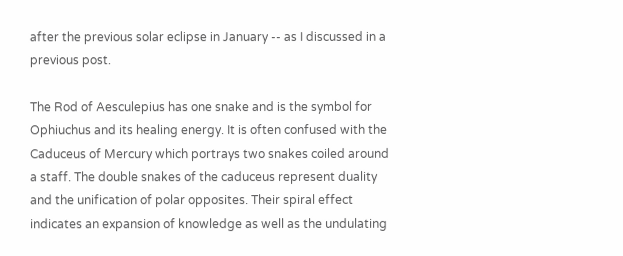after the previous solar eclipse in January -- as I discussed in a previous post.

The Rod of Aesculepius has one snake and is the symbol for Ophiuchus and its healing energy. It is often confused with the Caduceus of Mercury which portrays two snakes coiled around a staff. The double snakes of the caduceus represent duality and the unification of polar opposites. Their spiral effect indicates an expansion of knowledge as well as the undulating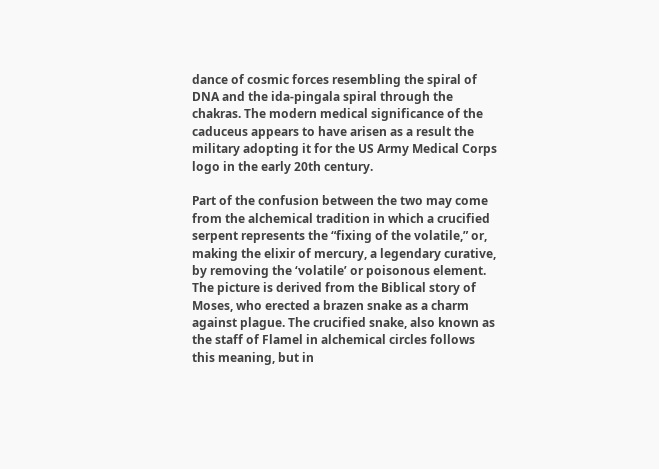dance of cosmic forces resembling the spiral of DNA and the ida-pingala spiral through the chakras. The modern medical significance of the caduceus appears to have arisen as a result the military adopting it for the US Army Medical Corps logo in the early 20th century.

Part of the confusion between the two may come from the alchemical tradition in which a crucified serpent represents the “fixing of the volatile,” or, making the elixir of mercury, a legendary curative, by removing the ‘volatile’ or poisonous element. The picture is derived from the Biblical story of Moses, who erected a brazen snake as a charm against plague. The crucified snake, also known as the staff of Flamel in alchemical circles follows this meaning, but in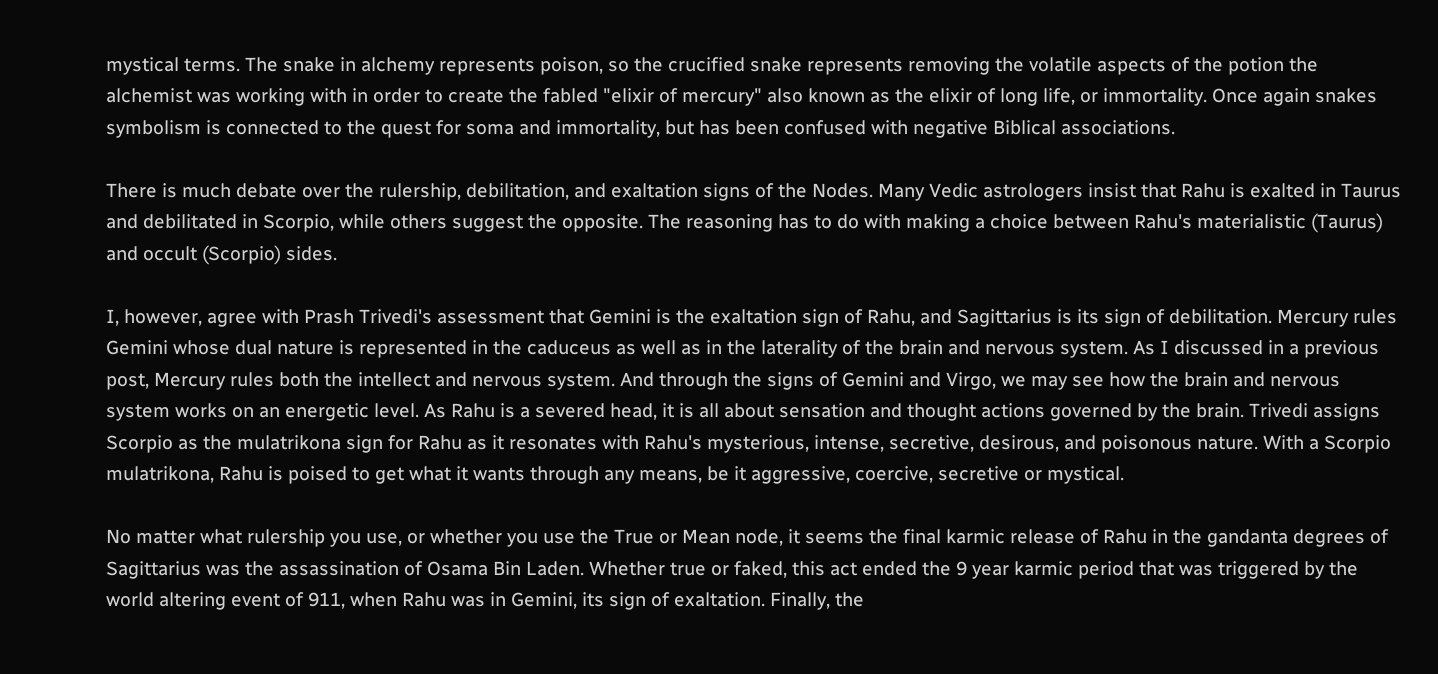mystical terms. The snake in alchemy represents poison, so the crucified snake represents removing the volatile aspects of the potion the alchemist was working with in order to create the fabled "elixir of mercury" also known as the elixir of long life, or immortality. Once again snakes symbolism is connected to the quest for soma and immortality, but has been confused with negative Biblical associations.

There is much debate over the rulership, debilitation, and exaltation signs of the Nodes. Many Vedic astrologers insist that Rahu is exalted in Taurus and debilitated in Scorpio, while others suggest the opposite. The reasoning has to do with making a choice between Rahu's materialistic (Taurus) and occult (Scorpio) sides.

I, however, agree with Prash Trivedi's assessment that Gemini is the exaltation sign of Rahu, and Sagittarius is its sign of debilitation. Mercury rules Gemini whose dual nature is represented in the caduceus as well as in the laterality of the brain and nervous system. As I discussed in a previous post, Mercury rules both the intellect and nervous system. And through the signs of Gemini and Virgo, we may see how the brain and nervous system works on an energetic level. As Rahu is a severed head, it is all about sensation and thought actions governed by the brain. Trivedi assigns Scorpio as the mulatrikona sign for Rahu as it resonates with Rahu's mysterious, intense, secretive, desirous, and poisonous nature. With a Scorpio mulatrikona, Rahu is poised to get what it wants through any means, be it aggressive, coercive, secretive or mystical.

No matter what rulership you use, or whether you use the True or Mean node, it seems the final karmic release of Rahu in the gandanta degrees of Sagittarius was the assassination of Osama Bin Laden. Whether true or faked, this act ended the 9 year karmic period that was triggered by the world altering event of 911, when Rahu was in Gemini, its sign of exaltation. Finally, the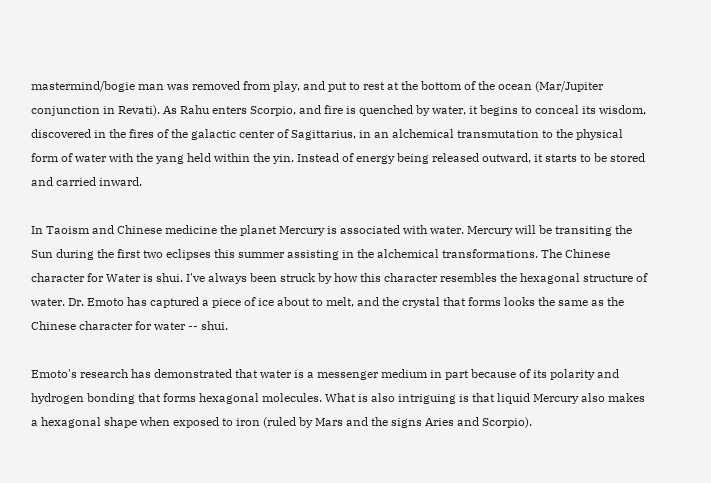mastermind/bogie man was removed from play, and put to rest at the bottom of the ocean (Mar/Jupiter conjunction in Revati). As Rahu enters Scorpio, and fire is quenched by water, it begins to conceal its wisdom, discovered in the fires of the galactic center of Sagittarius, in an alchemical transmutation to the physical form of water with the yang held within the yin. Instead of energy being released outward, it starts to be stored and carried inward.

In Taoism and Chinese medicine the planet Mercury is associated with water. Mercury will be transiting the Sun during the first two eclipses this summer assisting in the alchemical transformations. The Chinese character for Water is shui. I've always been struck by how this character resembles the hexagonal structure of water. Dr. Emoto has captured a piece of ice about to melt, and the crystal that forms looks the same as the Chinese character for water -- shui.

Emoto's research has demonstrated that water is a messenger medium in part because of its polarity and hydrogen bonding that forms hexagonal molecules. What is also intriguing is that liquid Mercury also makes a hexagonal shape when exposed to iron (ruled by Mars and the signs Aries and Scorpio).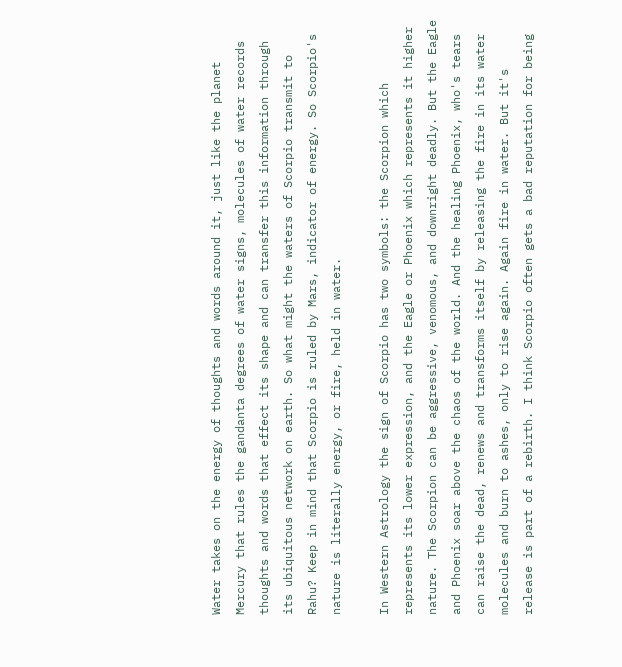Water takes on the energy of thoughts and words around it, just like the planet Mercury that rules the gandanta degrees of water signs, molecules of water records thoughts and words that effect its shape and can transfer this information through its ubiquitous network on earth. So what might the waters of Scorpio transmit to Rahu? Keep in mind that Scorpio is ruled by Mars, indicator of energy. So Scorpio's nature is literally energy, or fire, held in water.

In Western Astrology the sign of Scorpio has two symbols: the Scorpion which represents its lower expression, and the Eagle or Phoenix which represents it higher nature. The Scorpion can be aggressive, venomous, and downright deadly. But the Eagle and Phoenix soar above the chaos of the world. And the healing Phoenix, who's tears can raise the dead, renews and transforms itself by releasing the fire in its water molecules and burn to ashes, only to rise again. Again fire in water. But it's release is part of a rebirth. I think Scorpio often gets a bad reputation for being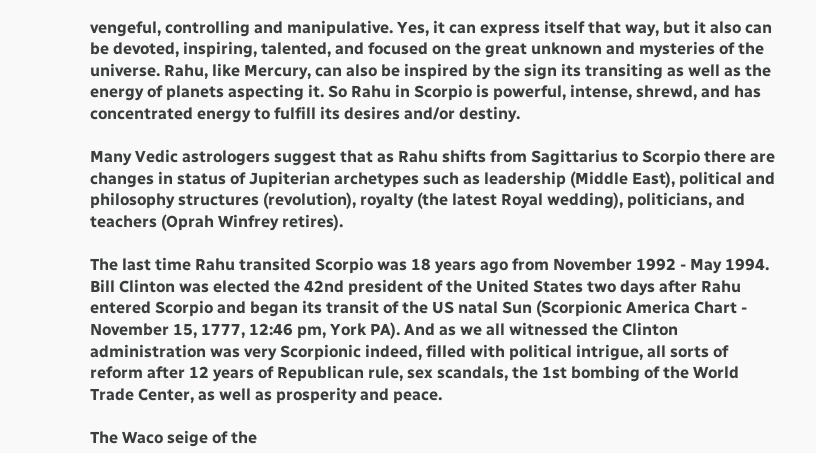vengeful, controlling and manipulative. Yes, it can express itself that way, but it also can be devoted, inspiring, talented, and focused on the great unknown and mysteries of the universe. Rahu, like Mercury, can also be inspired by the sign its transiting as well as the energy of planets aspecting it. So Rahu in Scorpio is powerful, intense, shrewd, and has concentrated energy to fulfill its desires and/or destiny.

Many Vedic astrologers suggest that as Rahu shifts from Sagittarius to Scorpio there are changes in status of Jupiterian archetypes such as leadership (Middle East), political and philosophy structures (revolution), royalty (the latest Royal wedding), politicians, and teachers (Oprah Winfrey retires).

The last time Rahu transited Scorpio was 18 years ago from November 1992 - May 1994. Bill Clinton was elected the 42nd president of the United States two days after Rahu entered Scorpio and began its transit of the US natal Sun (Scorpionic America Chart - November 15, 1777, 12:46 pm, York PA). And as we all witnessed the Clinton administration was very Scorpionic indeed, filled with political intrigue, all sorts of reform after 12 years of Republican rule, sex scandals, the 1st bombing of the World Trade Center, as well as prosperity and peace.

The Waco seige of the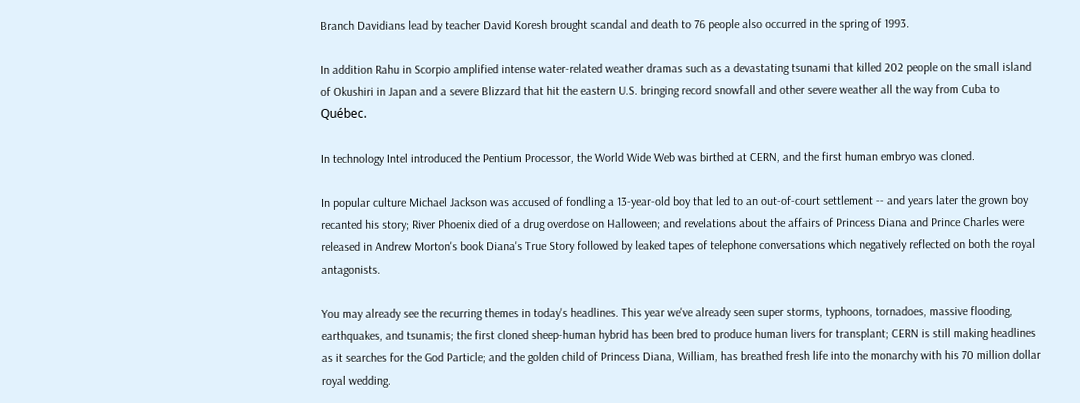Branch Davidians lead by teacher David Koresh brought scandal and death to 76 people also occurred in the spring of 1993.

In addition Rahu in Scorpio amplified intense water-related weather dramas such as a devastating tsunami that killed 202 people on the small island of Okushiri in Japan and a severe Blizzard that hit the eastern U.S. bringing record snowfall and other severe weather all the way from Cuba to Québec.

In technology Intel introduced the Pentium Processor, the World Wide Web was birthed at CERN, and the first human embryo was cloned.

In popular culture Michael Jackson was accused of fondling a 13-year-old boy that led to an out-of-court settlement -- and years later the grown boy recanted his story; River Phoenix died of a drug overdose on Halloween; and revelations about the affairs of Princess Diana and Prince Charles were released in Andrew Morton's book Diana's True Story followed by leaked tapes of telephone conversations which negatively reflected on both the royal antagonists.

You may already see the recurring themes in today's headlines. This year we've already seen super storms, typhoons, tornadoes, massive flooding, earthquakes, and tsunamis; the first cloned sheep-human hybrid has been bred to produce human livers for transplant; CERN is still making headlines as it searches for the God Particle; and the golden child of Princess Diana, William, has breathed fresh life into the monarchy with his 70 million dollar royal wedding.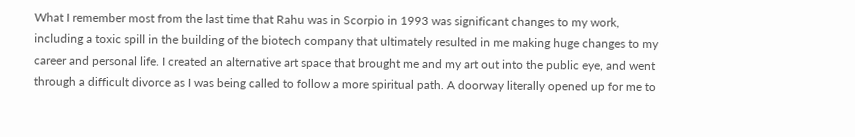What I remember most from the last time that Rahu was in Scorpio in 1993 was significant changes to my work, including a toxic spill in the building of the biotech company that ultimately resulted in me making huge changes to my career and personal life. I created an alternative art space that brought me and my art out into the public eye, and went through a difficult divorce as I was being called to follow a more spiritual path. A doorway literally opened up for me to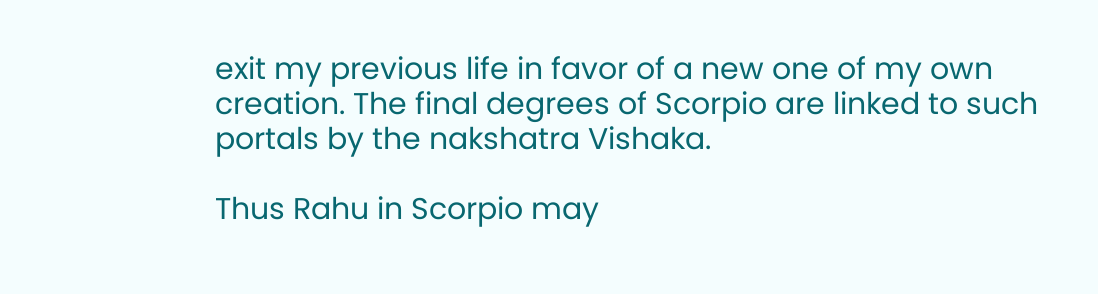exit my previous life in favor of a new one of my own creation. The final degrees of Scorpio are linked to such portals by the nakshatra Vishaka.

Thus Rahu in Scorpio may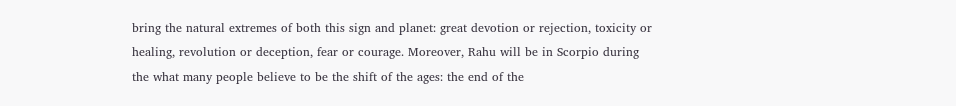bring the natural extremes of both this sign and planet: great devotion or rejection, toxicity or healing, revolution or deception, fear or courage. Moreover, Rahu will be in Scorpio during the what many people believe to be the shift of the ages: the end of the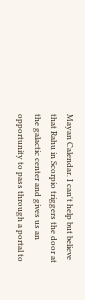Mayan Calendar. I can't help but believe that Rahu in Scorpio triggers the door at the galactic center and gives us an opportunity to pass through a portal to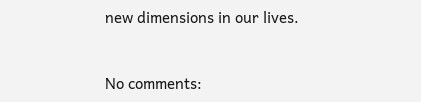new dimensions in our lives.



No comments: